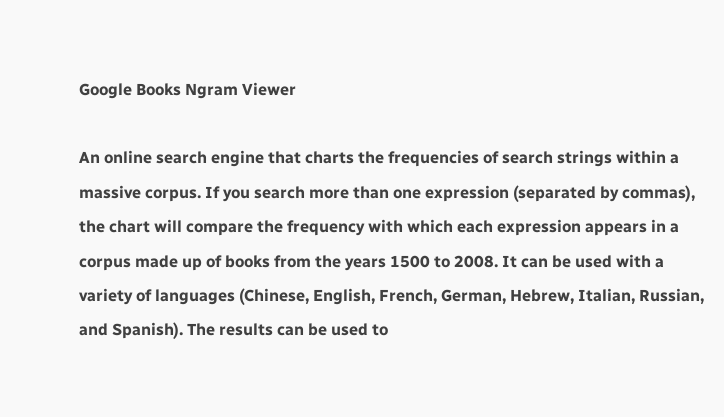Google Books Ngram Viewer

An online search engine that charts the frequencies of search strings within a massive corpus. If you search more than one expression (separated by commas), the chart will compare the frequency with which each expression appears in a corpus made up of books from the years 1500 to 2008. It can be used with a variety of languages (Chinese, English, French, German, Hebrew, Italian, Russian, and Spanish). The results can be used to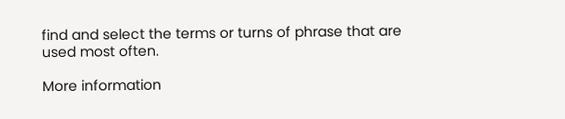find and select the terms or turns of phrase that are used most often.

More information